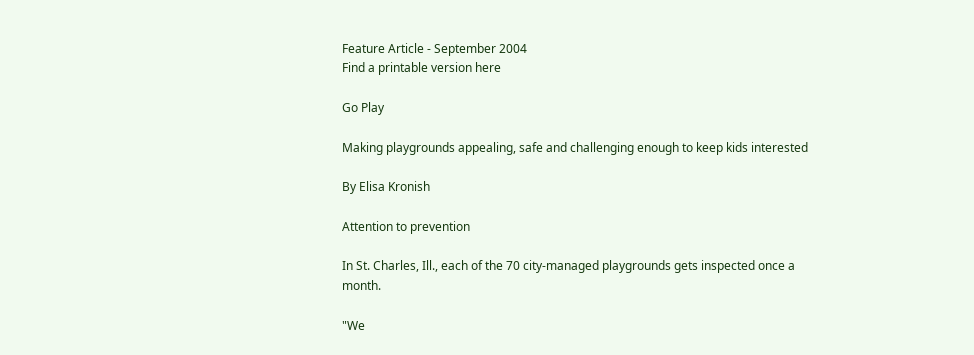Feature Article - September 2004
Find a printable version here

Go Play

Making playgrounds appealing, safe and challenging enough to keep kids interested

By Elisa Kronish

Attention to prevention

In St. Charles, Ill., each of the 70 city-managed playgrounds gets inspected once a month.

"We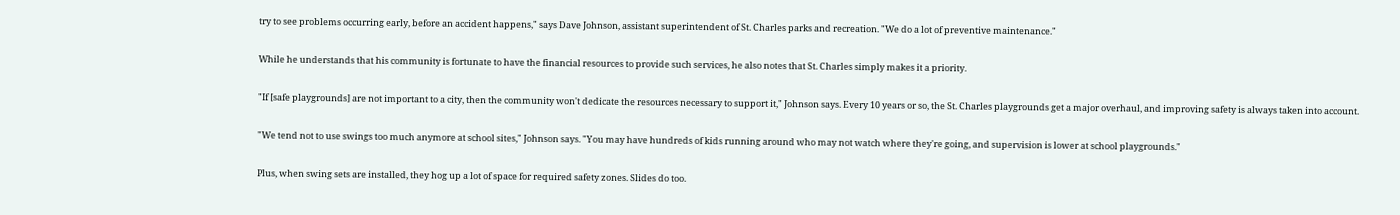try to see problems occurring early, before an accident happens," says Dave Johnson, assistant superintendent of St. Charles parks and recreation. "We do a lot of preventive maintenance."

While he understands that his community is fortunate to have the financial resources to provide such services, he also notes that St. Charles simply makes it a priority.

"If [safe playgrounds] are not important to a city, then the community won't dedicate the resources necessary to support it," Johnson says. Every 10 years or so, the St. Charles playgrounds get a major overhaul, and improving safety is always taken into account.

"We tend not to use swings too much anymore at school sites," Johnson says. "You may have hundreds of kids running around who may not watch where they're going, and supervision is lower at school playgrounds."

Plus, when swing sets are installed, they hog up a lot of space for required safety zones. Slides do too.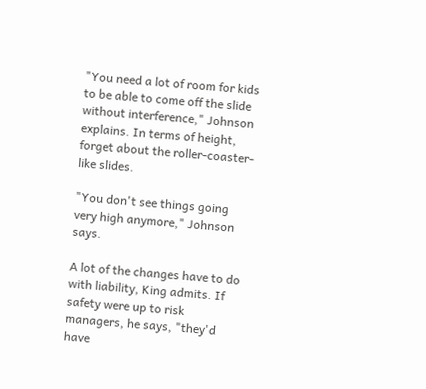"You need a lot of room for kids to be able to come off the slide without interference," Johnson explains. In terms of height, forget about the roller-coaster-like slides.

"You don't see things going very high anymore," Johnson says.

A lot of the changes have to do with liability, King admits. If safety were up to risk managers, he says, "they'd have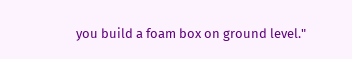you build a foam box on ground level."